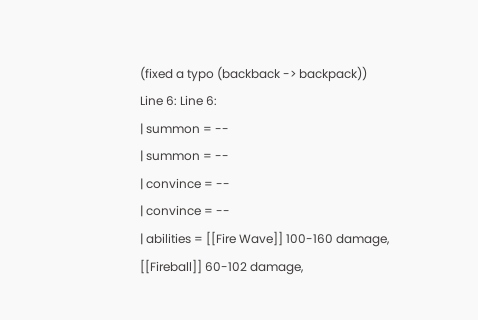(fixed a typo (backback -> backpack))
Line 6: Line 6:
| summon = --
| summon = --
| convince = --
| convince = --
| abilities = [[Fire Wave]] 100-160 damage, [[Fireball]] 60-102 damage,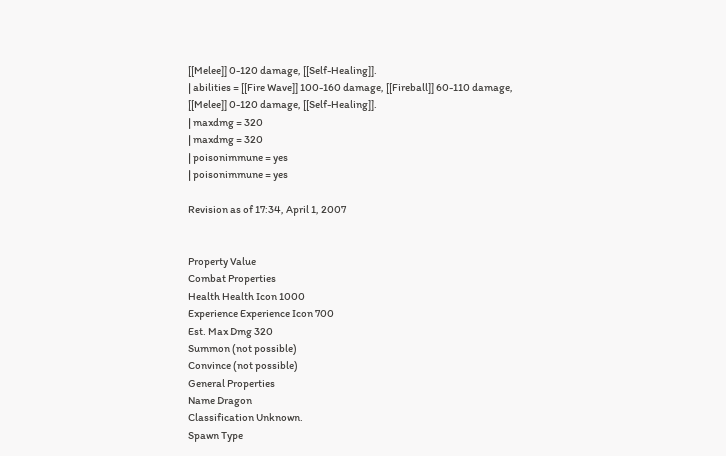[[Melee]] 0-120 damage, [[Self-Healing]].
| abilities = [[Fire Wave]] 100-160 damage, [[Fireball]] 60-110 damage, [[Melee]] 0-120 damage, [[Self-Healing]].
| maxdmg = 320
| maxdmg = 320
| poisonimmune = yes
| poisonimmune = yes

Revision as of 17:34, April 1, 2007


Property Value
Combat Properties
Health Health Icon 1000
Experience Experience Icon 700
Est. Max Dmg 320
Summon (not possible)
Convince (not possible)
General Properties
Name Dragon
Classification Unknown.
Spawn Type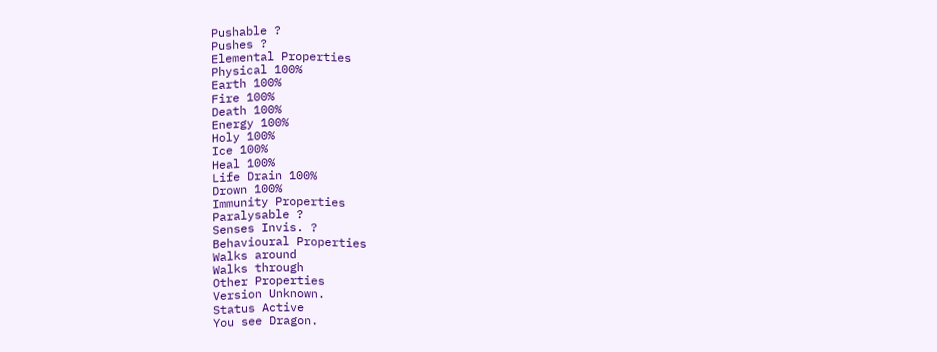Pushable ?
Pushes ?
Elemental Properties
Physical 100%
Earth 100%
Fire 100%
Death 100%
Energy 100%
Holy 100%
Ice 100%
Heal 100%
Life Drain 100%
Drown 100%
Immunity Properties
Paralysable ?
Senses Invis. ?
Behavioural Properties
Walks around
Walks through
Other Properties
Version Unknown.
Status Active
You see Dragon.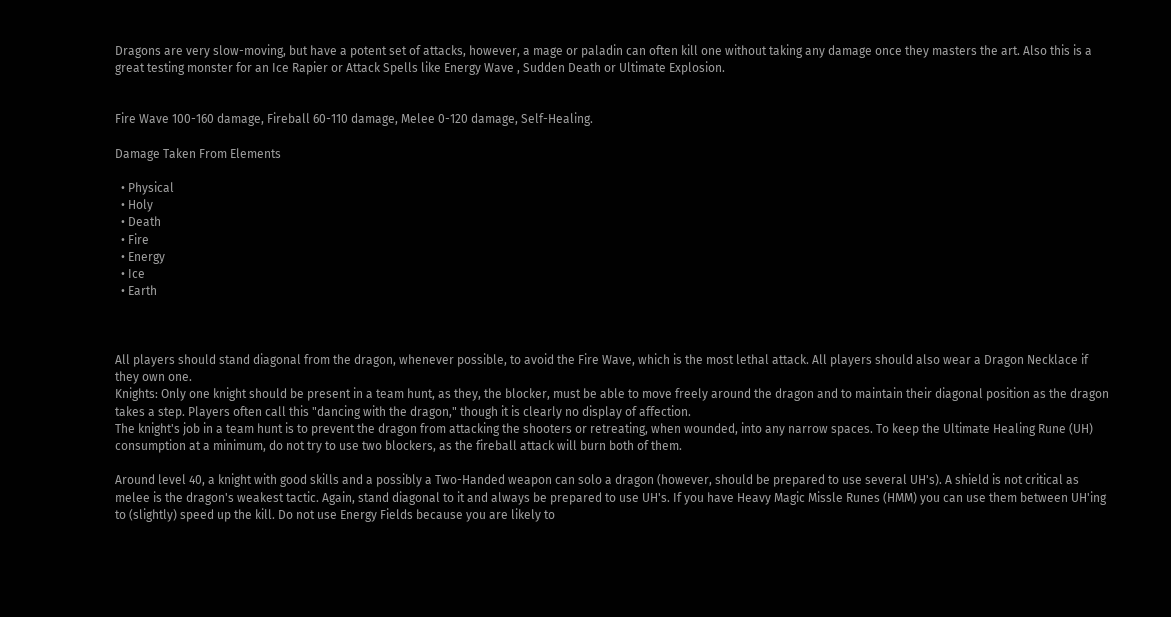Dragons are very slow-moving, but have a potent set of attacks, however, a mage or paladin can often kill one without taking any damage once they masters the art. Also this is a great testing monster for an Ice Rapier or Attack Spells like Energy Wave , Sudden Death or Ultimate Explosion.


Fire Wave 100-160 damage, Fireball 60-110 damage, Melee 0-120 damage, Self-Healing.

Damage Taken From Elements

  • Physical
  • Holy
  • Death
  • Fire
  • Energy
  • Ice
  • Earth



All players should stand diagonal from the dragon, whenever possible, to avoid the Fire Wave, which is the most lethal attack. All players should also wear a Dragon Necklace if they own one.
Knights: Only one knight should be present in a team hunt, as they, the blocker, must be able to move freely around the dragon and to maintain their diagonal position as the dragon takes a step. Players often call this "dancing with the dragon," though it is clearly no display of affection.
The knight's job in a team hunt is to prevent the dragon from attacking the shooters or retreating, when wounded, into any narrow spaces. To keep the Ultimate Healing Rune (UH) consumption at a minimum, do not try to use two blockers, as the fireball attack will burn both of them.

Around level 40, a knight with good skills and a possibly a Two-Handed weapon can solo a dragon (however, should be prepared to use several UH's). A shield is not critical as melee is the dragon's weakest tactic. Again, stand diagonal to it and always be prepared to use UH's. If you have Heavy Magic Missle Runes (HMM) you can use them between UH'ing to (slightly) speed up the kill. Do not use Energy Fields because you are likely to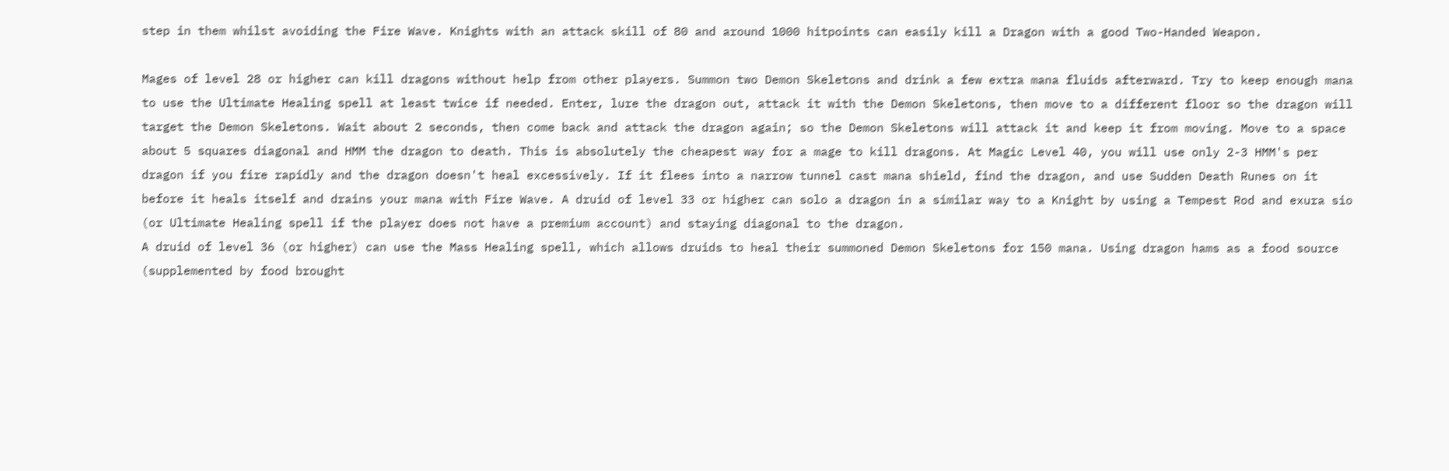step in them whilst avoiding the Fire Wave. Knights with an attack skill of 80 and around 1000 hitpoints can easily kill a Dragon with a good Two-Handed Weapon.

Mages of level 28 or higher can kill dragons without help from other players. Summon two Demon Skeletons and drink a few extra mana fluids afterward. Try to keep enough mana to use the Ultimate Healing spell at least twice if needed. Enter, lure the dragon out, attack it with the Demon Skeletons, then move to a different floor so the dragon will target the Demon Skeletons. Wait about 2 seconds, then come back and attack the dragon again; so the Demon Skeletons will attack it and keep it from moving. Move to a space about 5 squares diagonal and HMM the dragon to death. This is absolutely the cheapest way for a mage to kill dragons. At Magic Level 40, you will use only 2-3 HMM's per dragon if you fire rapidly and the dragon doesn't heal excessively. If it flees into a narrow tunnel cast mana shield, find the dragon, and use Sudden Death Runes on it before it heals itself and drains your mana with Fire Wave. A druid of level 33 or higher can solo a dragon in a similar way to a Knight by using a Tempest Rod and exura sio (or Ultimate Healing spell if the player does not have a premium account) and staying diagonal to the dragon.
A druid of level 36 (or higher) can use the Mass Healing spell, which allows druids to heal their summoned Demon Skeletons for 150 mana. Using dragon hams as a food source (supplemented by food brought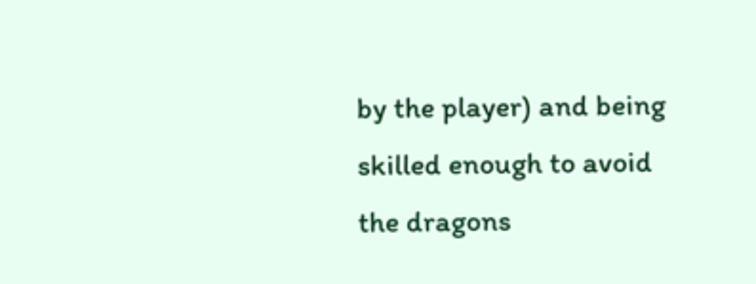by the player) and being skilled enough to avoid the dragons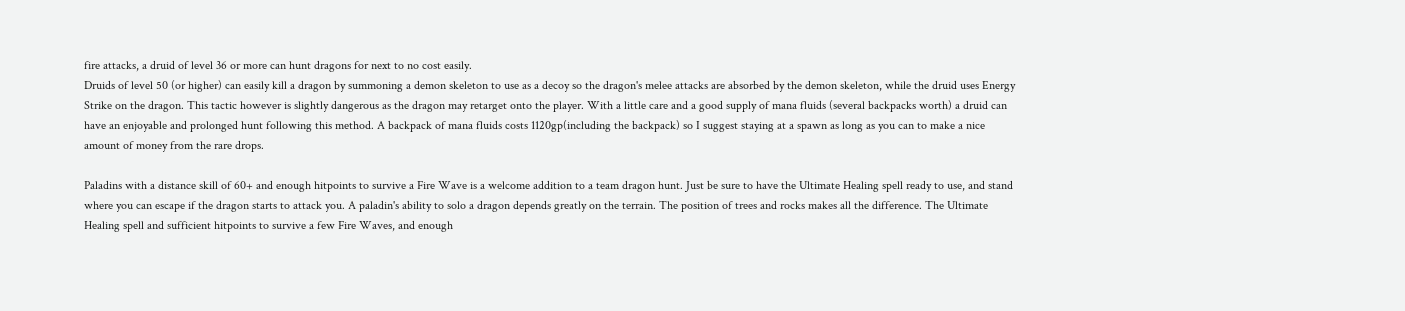fire attacks, a druid of level 36 or more can hunt dragons for next to no cost easily.
Druids of level 50 (or higher) can easily kill a dragon by summoning a demon skeleton to use as a decoy so the dragon's melee attacks are absorbed by the demon skeleton, while the druid uses Energy Strike on the dragon. This tactic however is slightly dangerous as the dragon may retarget onto the player. With a little care and a good supply of mana fluids (several backpacks worth) a druid can have an enjoyable and prolonged hunt following this method. A backpack of mana fluids costs 1120gp(including the backpack) so I suggest staying at a spawn as long as you can to make a nice amount of money from the rare drops.

Paladins with a distance skill of 60+ and enough hitpoints to survive a Fire Wave is a welcome addition to a team dragon hunt. Just be sure to have the Ultimate Healing spell ready to use, and stand where you can escape if the dragon starts to attack you. A paladin's ability to solo a dragon depends greatly on the terrain. The position of trees and rocks makes all the difference. The Ultimate Healing spell and sufficient hitpoints to survive a few Fire Waves, and enough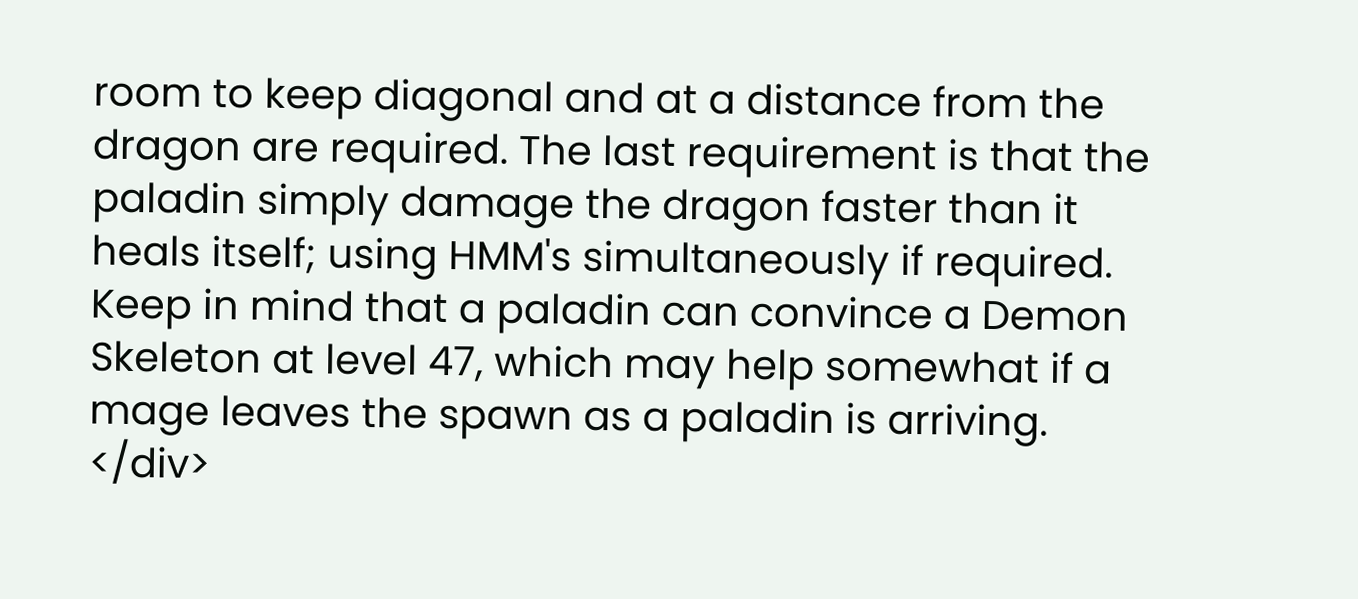room to keep diagonal and at a distance from the dragon are required. The last requirement is that the paladin simply damage the dragon faster than it heals itself; using HMM's simultaneously if required. Keep in mind that a paladin can convince a Demon Skeleton at level 47, which may help somewhat if a mage leaves the spawn as a paladin is arriving. </div>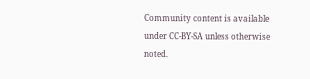Community content is available under CC-BY-SA unless otherwise noted.